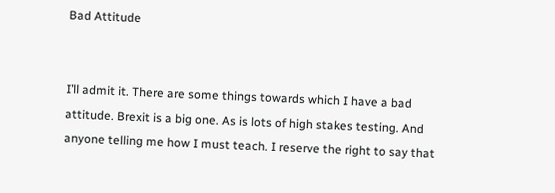Bad Attitude


I’ll admit it. There are some things towards which I have a bad attitude. Brexit is a big one. As is lots of high stakes testing. And anyone telling me how I must teach. I reserve the right to say that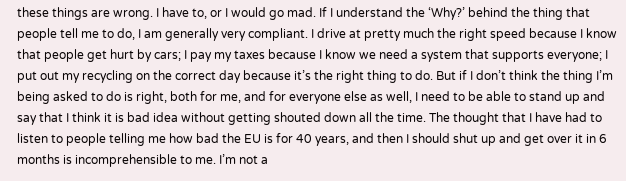these things are wrong. I have to, or I would go mad. If I understand the ‘Why?’ behind the thing that people tell me to do, I am generally very compliant. I drive at pretty much the right speed because I know that people get hurt by cars; I pay my taxes because I know we need a system that supports everyone; I put out my recycling on the correct day because it’s the right thing to do. But if I don’t think the thing I’m being asked to do is right, both for me, and for everyone else as well, I need to be able to stand up and say that I think it is bad idea without getting shouted down all the time. The thought that I have had to listen to people telling me how bad the EU is for 40 years, and then I should shut up and get over it in 6 months is incomprehensible to me. I’m not a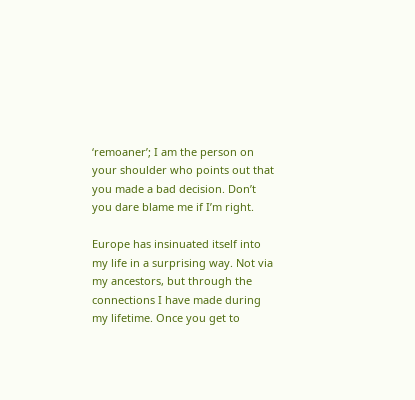‘remoaner’; I am the person on your shoulder who points out that you made a bad decision. Don’t you dare blame me if I’m right.

Europe has insinuated itself into my life in a surprising way. Not via my ancestors, but through the connections I have made during my lifetime. Once you get to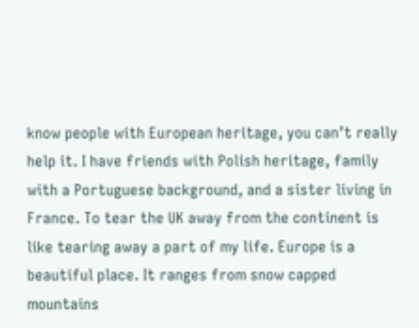know people with European heritage, you can’t really help it. I have friends with Polish heritage, family with a Portuguese background, and a sister living in France. To tear the UK away from the continent is like tearing away a part of my life. Europe is a beautiful place. It ranges from snow capped mountains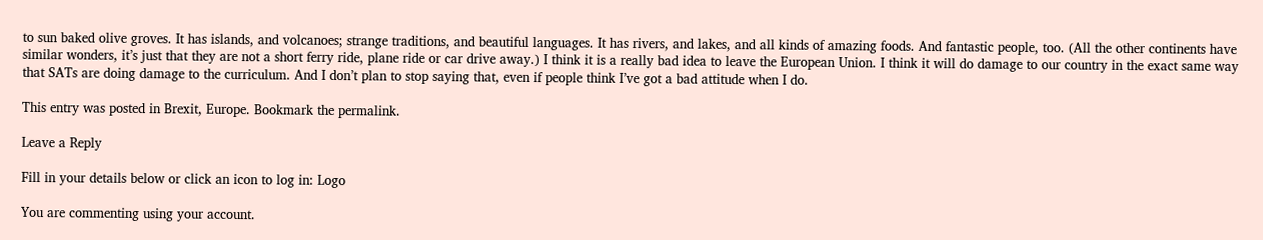to sun baked olive groves. It has islands, and volcanoes; strange traditions, and beautiful languages. It has rivers, and lakes, and all kinds of amazing foods. And fantastic people, too. (All the other continents have similar wonders, it’s just that they are not a short ferry ride, plane ride or car drive away.) I think it is a really bad idea to leave the European Union. I think it will do damage to our country in the exact same way that SATs are doing damage to the curriculum. And I don’t plan to stop saying that, even if people think I’ve got a bad attitude when I do.

This entry was posted in Brexit, Europe. Bookmark the permalink.

Leave a Reply

Fill in your details below or click an icon to log in: Logo

You are commenting using your account.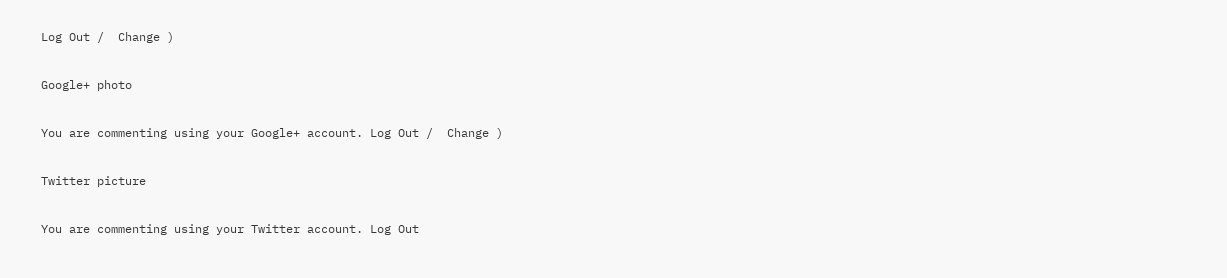Log Out /  Change )

Google+ photo

You are commenting using your Google+ account. Log Out /  Change )

Twitter picture

You are commenting using your Twitter account. Log Out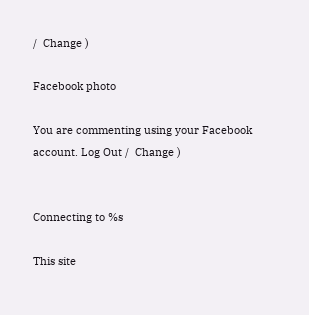/  Change )

Facebook photo

You are commenting using your Facebook account. Log Out /  Change )


Connecting to %s

This site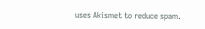uses Akismet to reduce spam.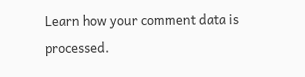Learn how your comment data is processed.